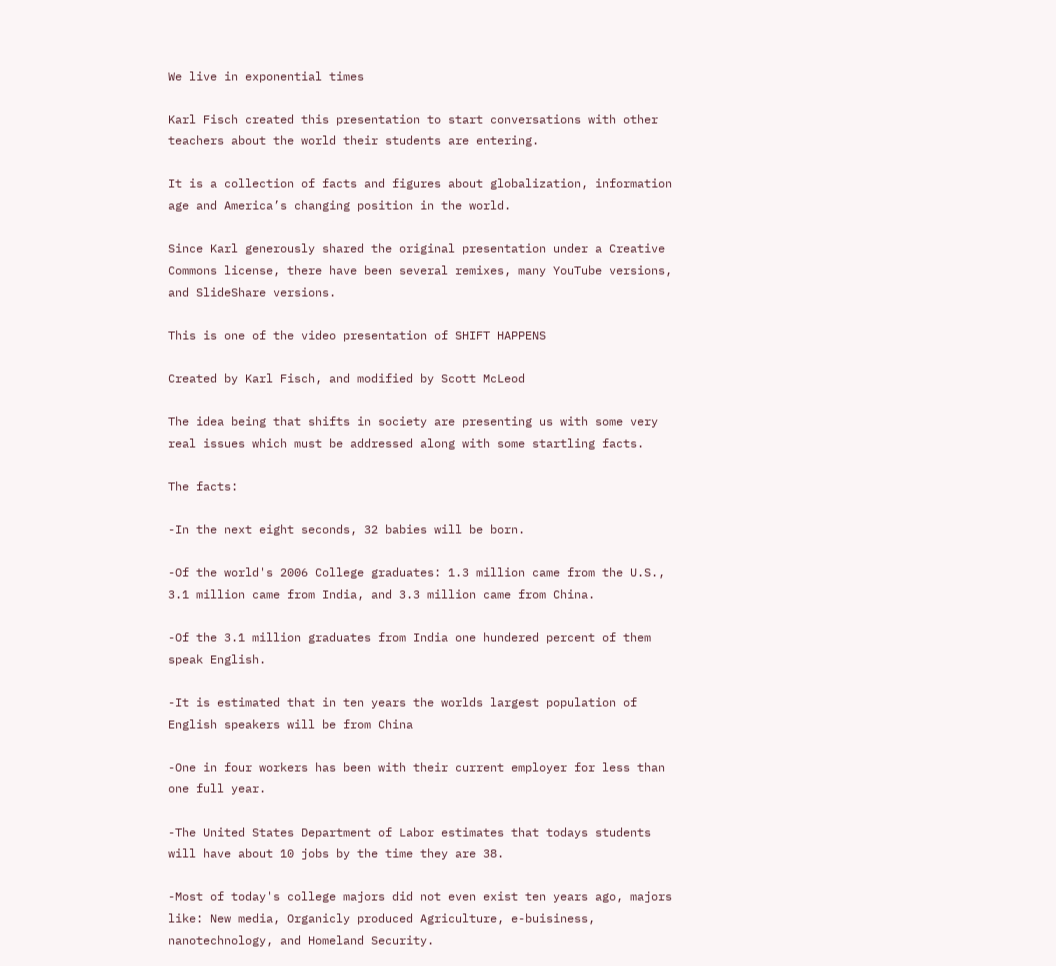We live in exponential times

Karl Fisch created this presentation to start conversations with other teachers about the world their students are entering.

It is a collection of facts and figures about globalization, information age and America’s changing position in the world.

Since Karl generously shared the original presentation under a Creative Commons license, there have been several remixes, many YouTube versions, and SlideShare versions.

This is one of the video presentation of SHIFT HAPPENS

Created by Karl Fisch, and modified by Scott McLeod

The idea being that shifts in society are presenting us with some very real issues which must be addressed along with some startling facts.

The facts:

-In the next eight seconds, 32 babies will be born.

-Of the world's 2006 College graduates: 1.3 million came from the U.S., 3.1 million came from India, and 3.3 million came from China.

-Of the 3.1 million graduates from India one hundered percent of them speak English.

-It is estimated that in ten years the worlds largest population of English speakers will be from China

-One in four workers has been with their current employer for less than one full year.

-The United States Department of Labor estimates that todays students will have about 10 jobs by the time they are 38.

-Most of today's college majors did not even exist ten years ago, majors like: New media, Organicly produced Agriculture, e-buisiness, nanotechnology, and Homeland Security.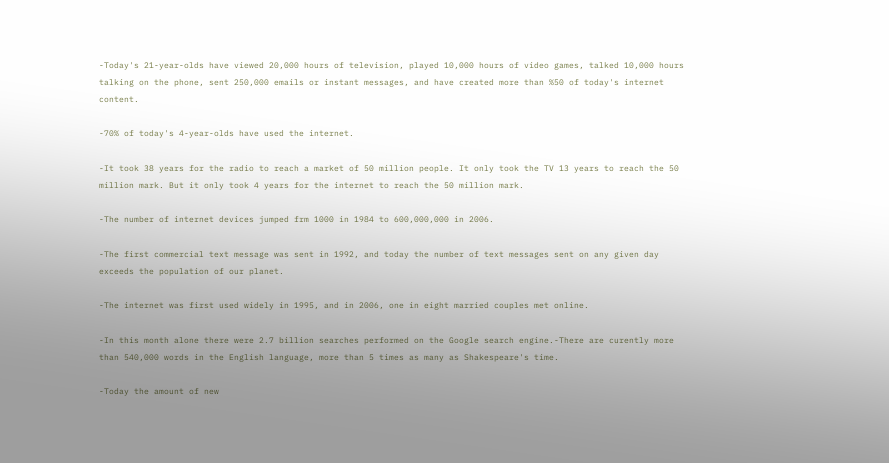-Today's 21-year-olds have viewed 20,000 hours of television, played 10,000 hours of video games, talked 10,000 hours talking on the phone, sent 250,000 emails or instant messages, and have created more than %50 of today's internet content.

-70% of today's 4-year-olds have used the internet.

-It took 38 years for the radio to reach a market of 50 million people. It only took the TV 13 years to reach the 50 million mark. But it only took 4 years for the internet to reach the 50 million mark.

-The number of internet devices jumped frm 1000 in 1984 to 600,000,000 in 2006.

-The first commercial text message was sent in 1992, and today the number of text messages sent on any given day exceeds the population of our planet.

-The internet was first used widely in 1995, and in 2006, one in eight married couples met online.

-In this month alone there were 2.7 billion searches performed on the Google search engine.-There are curently more than 540,000 words in the English language, more than 5 times as many as Shakespeare's time.

-Today the amount of new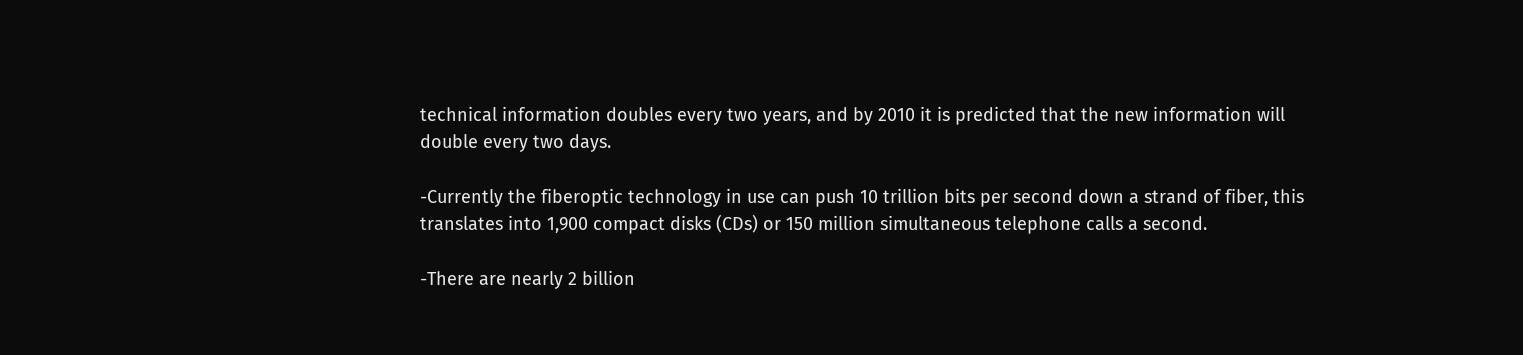technical information doubles every two years, and by 2010 it is predicted that the new information will double every two days.

-Currently the fiberoptic technology in use can push 10 trillion bits per second down a strand of fiber, this translates into 1,900 compact disks (CDs) or 150 million simultaneous telephone calls a second.

-There are nearly 2 billion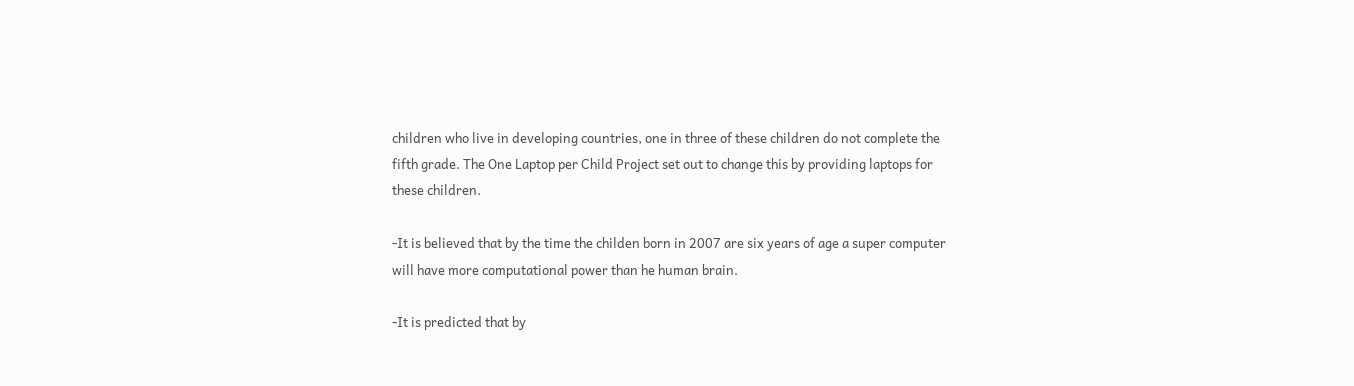children who live in developing countries, one in three of these children do not complete the fifth grade. The One Laptop per Child Project set out to change this by providing laptops for these children.

-It is believed that by the time the childen born in 2007 are six years of age a super computer will have more computational power than he human brain.

-It is predicted that by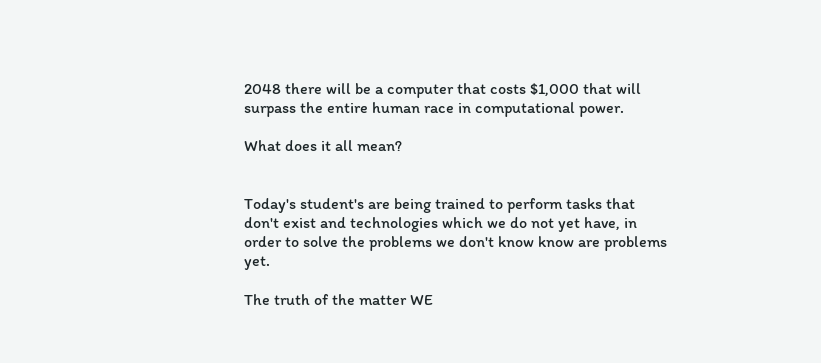2048 there will be a computer that costs $1,000 that will surpass the entire human race in computational power.

What does it all mean?


Today's student's are being trained to perform tasks that don't exist and technologies which we do not yet have, in order to solve the problems we don't know know are problems yet.

The truth of the matter WE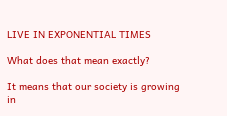LIVE IN EXPONENTIAL TIMES

What does that mean exactly?

It means that our society is growing in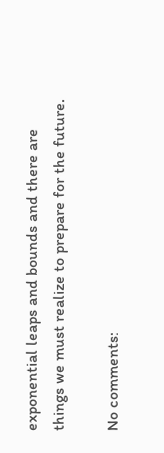exponential leaps and bounds and there are things we must realize to prepare for the future.

No comments: